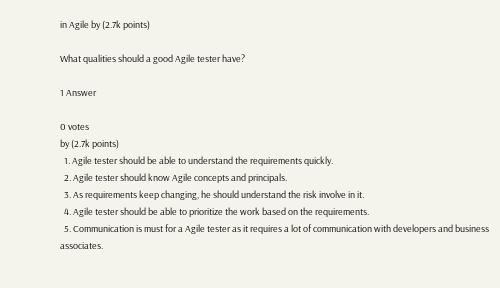in Agile by (2.7k points)

What qualities should a good Agile tester have?

1 Answer

0 votes
by (2.7k points)
  1. Agile tester should be able to understand the requirements quickly.
  2. Agile tester should know Agile concepts and principals.
  3. As requirements keep changing, he should understand the risk involve in it.
  4. Agile tester should be able to prioritize the work based on the requirements.
  5. Communication is must for a Agile tester as it requires a lot of communication with developers and business associates.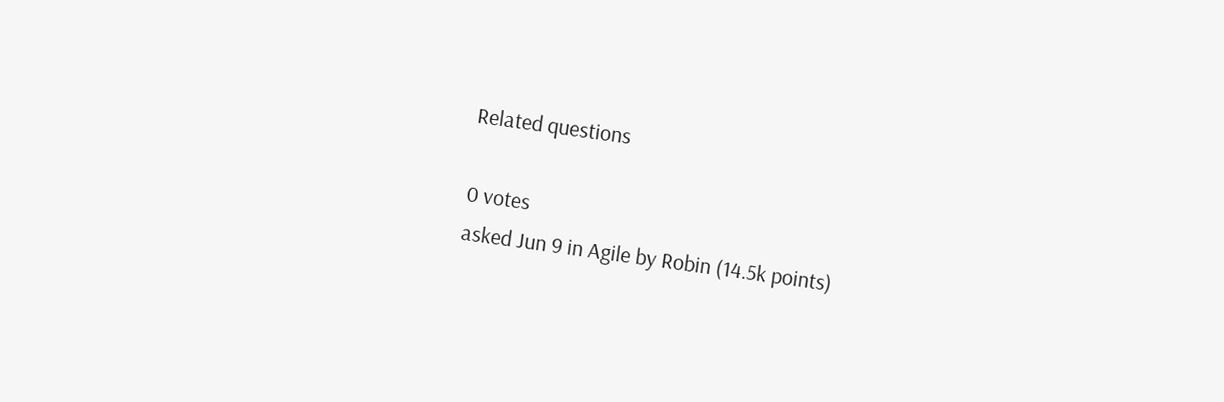Related questions

0 votes
asked Jun 9 in Agile by Robin (14.5k points)